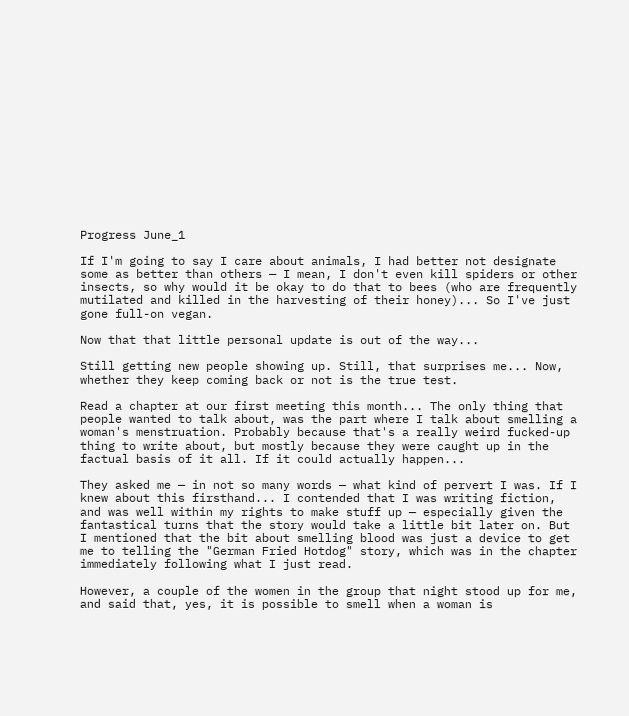Progress June_1

If I'm going to say I care about animals, I had better not designate some as better than others — I mean, I don't even kill spiders or other insects, so why would it be okay to do that to bees (who are frequently mutilated and killed in the harvesting of their honey)... So I've just gone full-on vegan.

Now that that little personal update is out of the way...

Still getting new people showing up. Still, that surprises me... Now, whether they keep coming back or not is the true test.

Read a chapter at our first meeting this month... The only thing that people wanted to talk about, was the part where I talk about smelling a woman's menstruation. Probably because that's a really weird fucked-up thing to write about, but mostly because they were caught up in the factual basis of it all. If it could actually happen...

They asked me — in not so many words — what kind of pervert I was. If I knew about this firsthand... I contended that I was writing fiction, and was well within my rights to make stuff up — especially given the fantastical turns that the story would take a little bit later on. But I mentioned that the bit about smelling blood was just a device to get me to telling the "German Fried Hotdog" story, which was in the chapter immediately following what I just read.

However, a couple of the women in the group that night stood up for me, and said that, yes, it is possible to smell when a woman is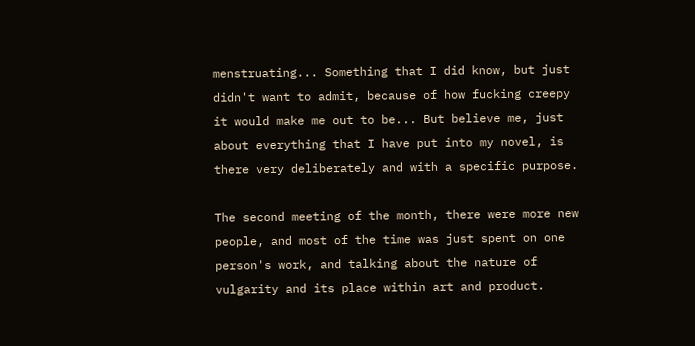menstruating... Something that I did know, but just didn't want to admit, because of how fucking creepy it would make me out to be... But believe me, just about everything that I have put into my novel, is there very deliberately and with a specific purpose.

The second meeting of the month, there were more new people, and most of the time was just spent on one person's work, and talking about the nature of vulgarity and its place within art and product.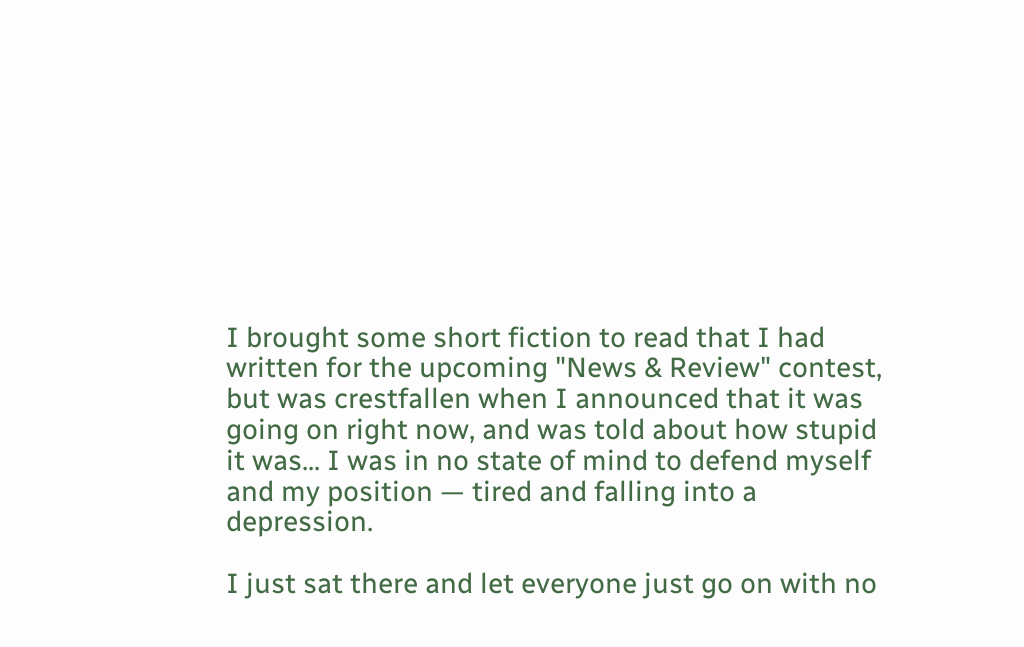I brought some short fiction to read that I had written for the upcoming "News & Review" contest, but was crestfallen when I announced that it was going on right now, and was told about how stupid it was... I was in no state of mind to defend myself and my position — tired and falling into a depression.

I just sat there and let everyone just go on with no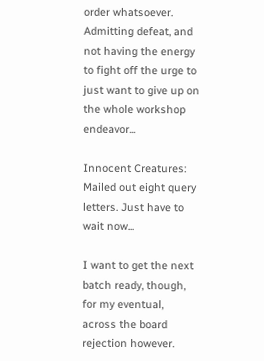order whatsoever. Admitting defeat, and not having the energy to fight off the urge to just want to give up on the whole workshop endeavor...

Innocent Creatures:
Mailed out eight query letters. Just have to wait now...

I want to get the next batch ready, though, for my eventual, across the board rejection however.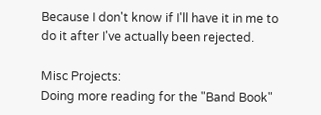Because I don't know if I'll have it in me to do it after I've actually been rejected.

Misc Projects:
Doing more reading for the "Band Book"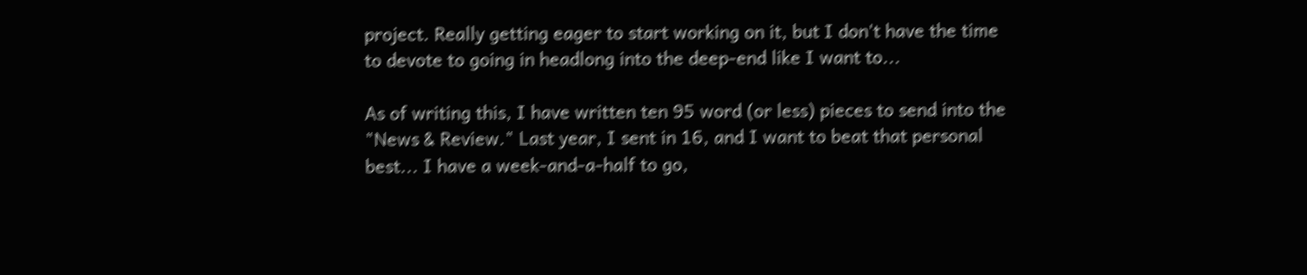project. Really getting eager to start working on it, but I don't have the time to devote to going in headlong into the deep-end like I want to...

As of writing this, I have written ten 95 word (or less) pieces to send into the "News & Review." Last year, I sent in 16, and I want to beat that personal best... I have a week-and-a-half to go,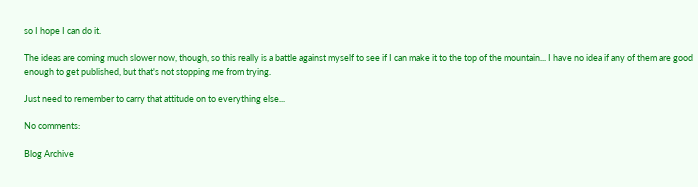so I hope I can do it.

The ideas are coming much slower now, though, so this really is a battle against myself to see if I can make it to the top of the mountain... I have no idea if any of them are good enough to get published, but that's not stopping me from trying.

Just need to remember to carry that attitude on to everything else...

No comments:

Blog Archive